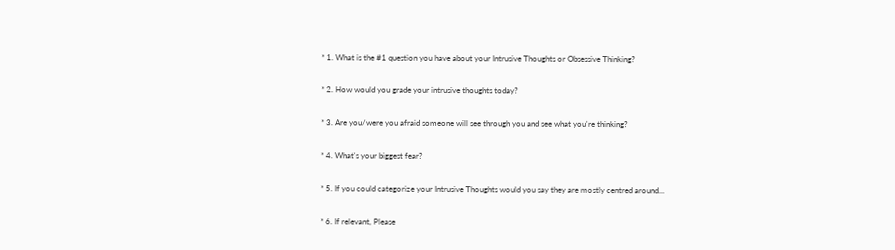* 1. What is the #1 question you have about your Intrusive Thoughts or Obsessive Thinking?

* 2. How would you grade your intrusive thoughts today?

* 3. Are you/were you afraid someone will see through you and see what you're thinking?

* 4. What's your biggest fear?

* 5. If you could categorize your Intrusive Thoughts would you say they are mostly centred around...

* 6. If relevant, Please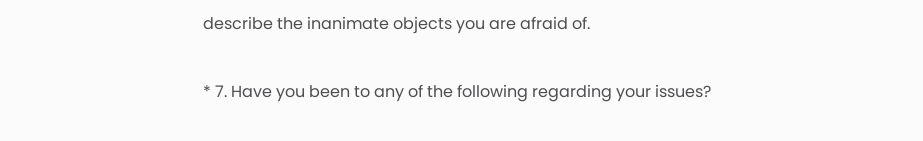describe the inanimate objects you are afraid of.

* 7. Have you been to any of the following regarding your issues?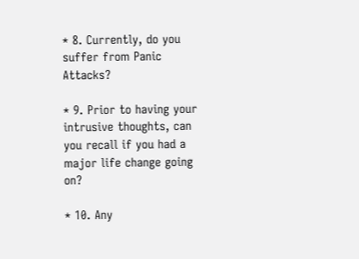* 8. Currently, do you suffer from Panic Attacks?

* 9. Prior to having your intrusive thoughts, can you recall if you had a major life change going on?

* 10. Any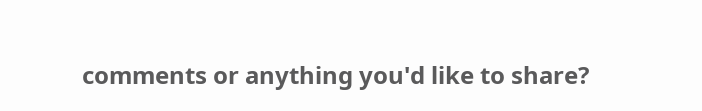comments or anything you'd like to share?